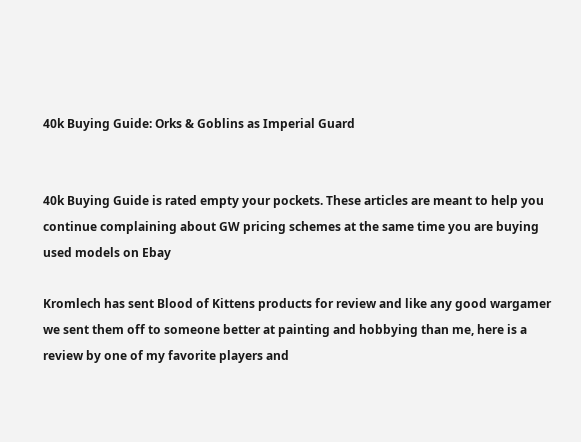40k Buying Guide: Orks & Goblins as Imperial Guard


40k Buying Guide is rated empty your pockets. These articles are meant to help you continue complaining about GW pricing schemes at the same time you are buying used models on Ebay

Kromlech has sent Blood of Kittens products for review and like any good wargamer we sent them off to someone better at painting and hobbying than me, here is a review by one of my favorite players and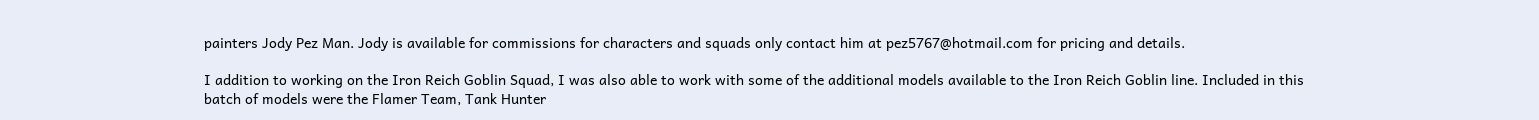painters Jody Pez Man. Jody is available for commissions for characters and squads only contact him at pez5767@hotmail.com for pricing and details.

I addition to working on the Iron Reich Goblin Squad, I was also able to work with some of the additional models available to the Iron Reich Goblin line. Included in this batch of models were the Flamer Team, Tank Hunter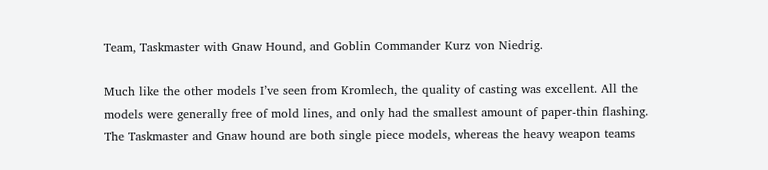Team, Taskmaster with Gnaw Hound, and Goblin Commander Kurz von Niedrig.

Much like the other models I’ve seen from Kromlech, the quality of casting was excellent. All the models were generally free of mold lines, and only had the smallest amount of paper-thin flashing. The Taskmaster and Gnaw hound are both single piece models, whereas the heavy weapon teams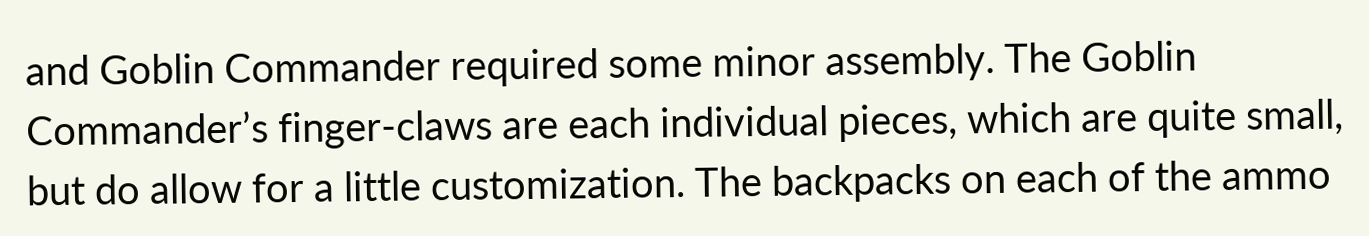and Goblin Commander required some minor assembly. The Goblin Commander’s finger-claws are each individual pieces, which are quite small, but do allow for a little customization. The backpacks on each of the ammo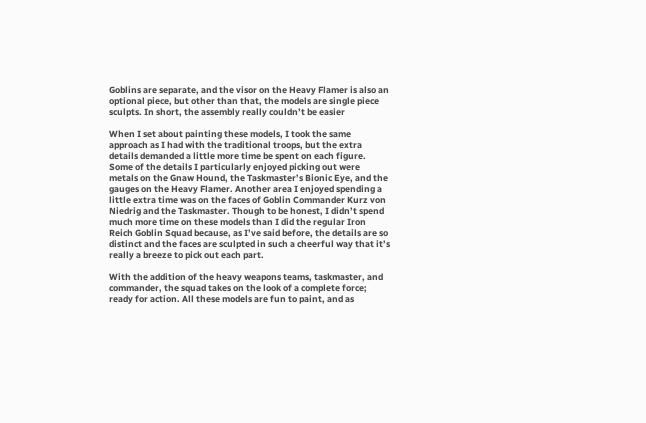Goblins are separate, and the visor on the Heavy Flamer is also an optional piece, but other than that, the models are single piece sculpts. In short, the assembly really couldn’t be easier

When I set about painting these models, I took the same approach as I had with the traditional troops, but the extra details demanded a little more time be spent on each figure. Some of the details I particularly enjoyed picking out were metals on the Gnaw Hound, the Taskmaster’s Bionic Eye, and the gauges on the Heavy Flamer. Another area I enjoyed spending a little extra time was on the faces of Goblin Commander Kurz von Niedrig and the Taskmaster. Though to be honest, I didn’t spend much more time on these models than I did the regular Iron Reich Goblin Squad because, as I’ve said before, the details are so distinct and the faces are sculpted in such a cheerful way that it’s really a breeze to pick out each part.

With the addition of the heavy weapons teams, taskmaster, and commander, the squad takes on the look of a complete force; ready for action. All these models are fun to paint, and as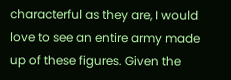characterful as they are, I would love to see an entire army made up of these figures. Given the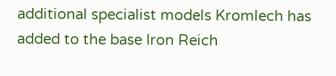additional specialist models Kromlech has added to the base Iron Reich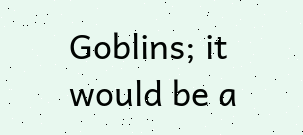Goblins; it would be a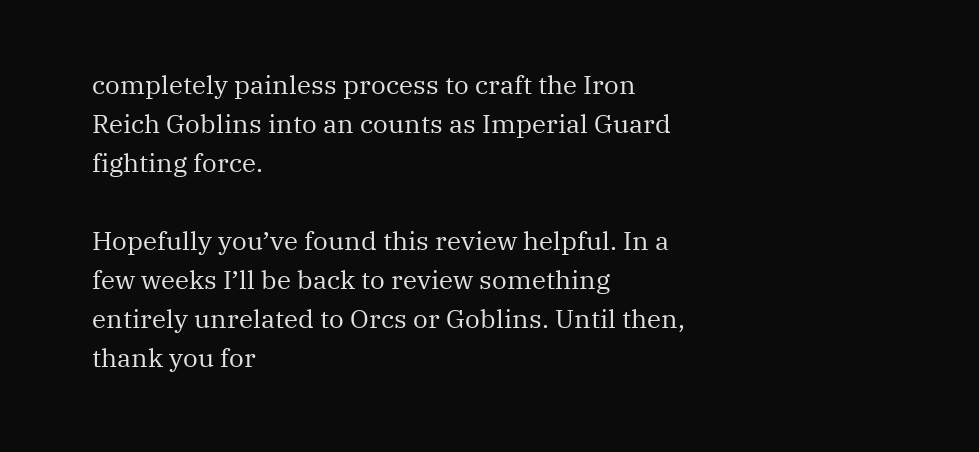completely painless process to craft the Iron Reich Goblins into an counts as Imperial Guard fighting force.

Hopefully you’ve found this review helpful. In a few weeks I’ll be back to review something entirely unrelated to Orcs or Goblins. Until then, thank you for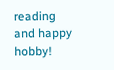reading and happy hobby!